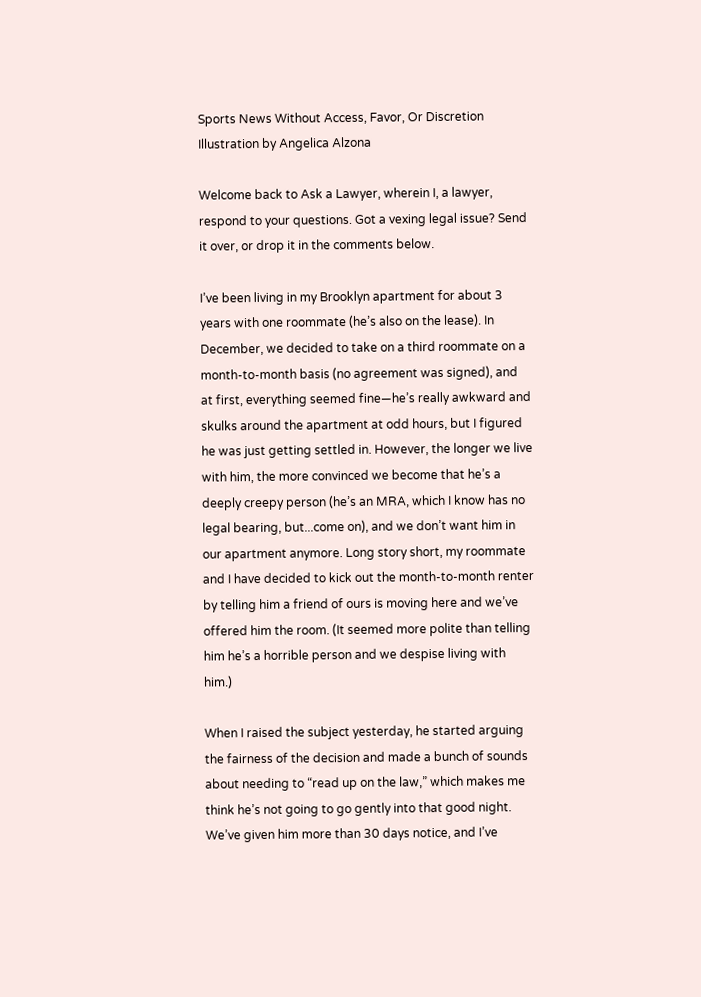Sports News Without Access, Favor, Or Discretion
Illustration by Angelica Alzona

Welcome back to Ask a Lawyer, wherein I, a lawyer, respond to your questions. Got a vexing legal issue? Send it over, or drop it in the comments below.

I’ve been living in my Brooklyn apartment for about 3 years with one roommate (he’s also on the lease). In December, we decided to take on a third roommate on a month-to-month basis (no agreement was signed), and at first, everything seemed fine—he’s really awkward and skulks around the apartment at odd hours, but I figured he was just getting settled in. However, the longer we live with him, the more convinced we become that he’s a deeply creepy person (he’s an MRA, which I know has no legal bearing, but...come on), and we don’t want him in our apartment anymore. Long story short, my roommate and I have decided to kick out the month-to-month renter by telling him a friend of ours is moving here and we’ve offered him the room. (It seemed more polite than telling him he’s a horrible person and we despise living with him.)

When I raised the subject yesterday, he started arguing the fairness of the decision and made a bunch of sounds about needing to “read up on the law,” which makes me think he’s not going to go gently into that good night. We’ve given him more than 30 days notice, and I’ve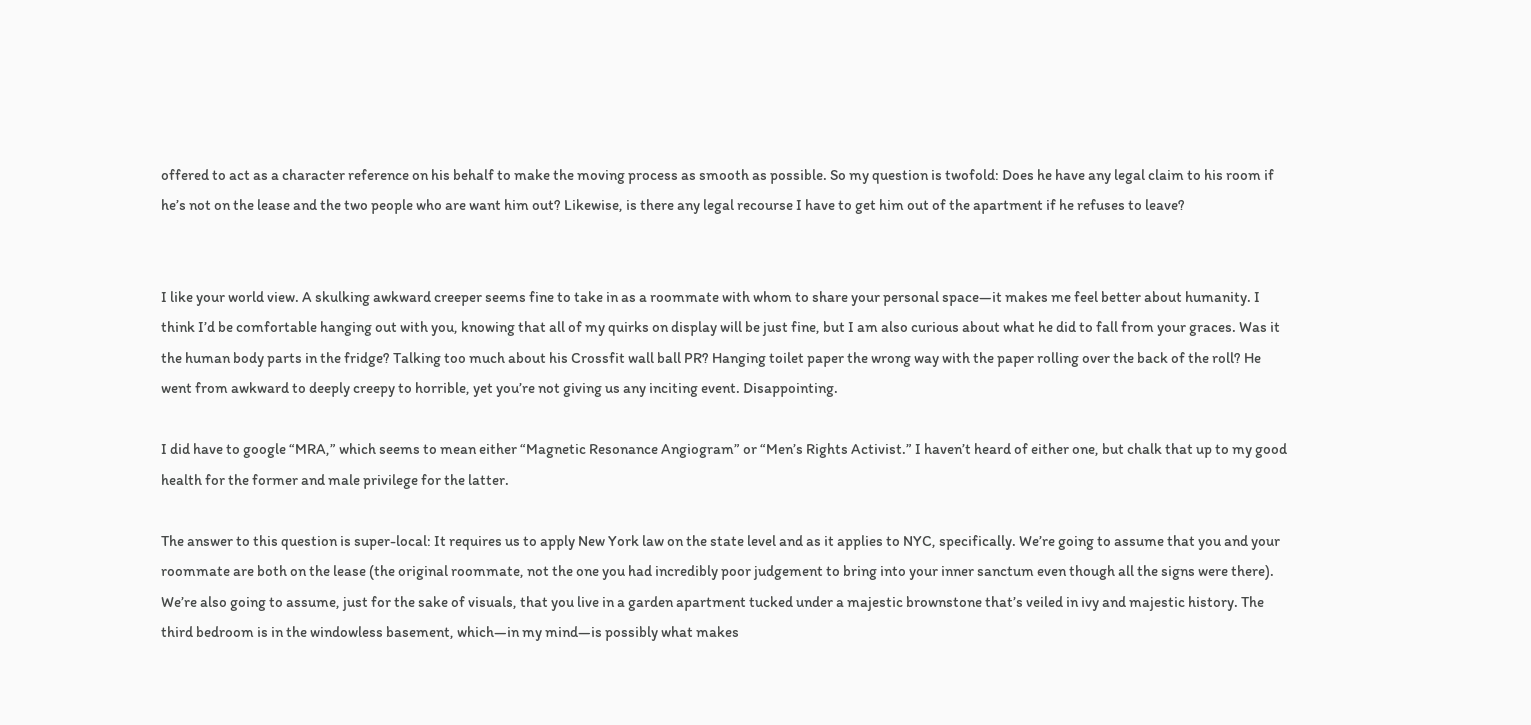offered to act as a character reference on his behalf to make the moving process as smooth as possible. So my question is twofold: Does he have any legal claim to his room if he’s not on the lease and the two people who are want him out? Likewise, is there any legal recourse I have to get him out of the apartment if he refuses to leave?


I like your world view. A skulking awkward creeper seems fine to take in as a roommate with whom to share your personal space—it makes me feel better about humanity. I think I’d be comfortable hanging out with you, knowing that all of my quirks on display will be just fine, but I am also curious about what he did to fall from your graces. Was it the human body parts in the fridge? Talking too much about his Crossfit wall ball PR? Hanging toilet paper the wrong way with the paper rolling over the back of the roll? He went from awkward to deeply creepy to horrible, yet you’re not giving us any inciting event. Disappointing.

I did have to google “MRA,” which seems to mean either “Magnetic Resonance Angiogram” or “Men’s Rights Activist.” I haven’t heard of either one, but chalk that up to my good health for the former and male privilege for the latter.

The answer to this question is super-local: It requires us to apply New York law on the state level and as it applies to NYC, specifically. We’re going to assume that you and your roommate are both on the lease (the original roommate, not the one you had incredibly poor judgement to bring into your inner sanctum even though all the signs were there). We’re also going to assume, just for the sake of visuals, that you live in a garden apartment tucked under a majestic brownstone that’s veiled in ivy and majestic history. The third bedroom is in the windowless basement, which—in my mind—is possibly what makes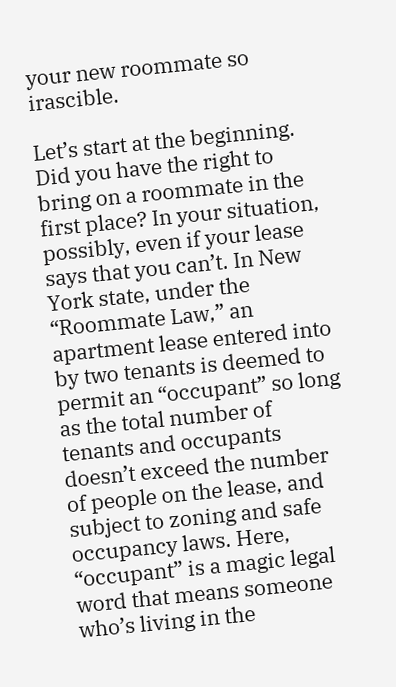your new roommate so irascible.

Let’s start at the beginning. Did you have the right to bring on a roommate in the first place? In your situation, possibly, even if your lease says that you can’t. In New York state, under the “Roommate Law,” an apartment lease entered into by two tenants is deemed to permit an “occupant” so long as the total number of tenants and occupants doesn’t exceed the number of people on the lease, and subject to zoning and safe occupancy laws. Here, “occupant” is a magic legal word that means someone who’s living in the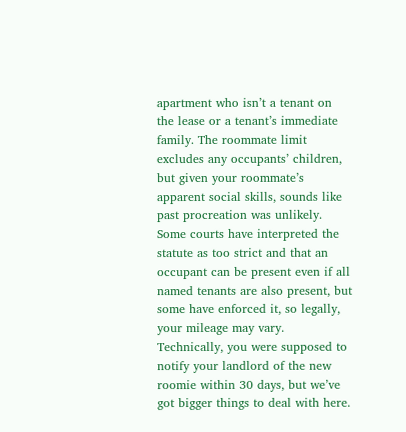apartment who isn’t a tenant on the lease or a tenant’s immediate family. The roommate limit excludes any occupants’ children, but given your roommate’s apparent social skills, sounds like past procreation was unlikely. Some courts have interpreted the statute as too strict and that an occupant can be present even if all named tenants are also present, but some have enforced it, so legally, your mileage may vary. Technically, you were supposed to notify your landlord of the new roomie within 30 days, but we’ve got bigger things to deal with here.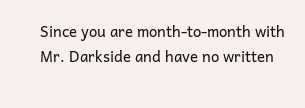Since you are month-to-month with Mr. Darkside and have no written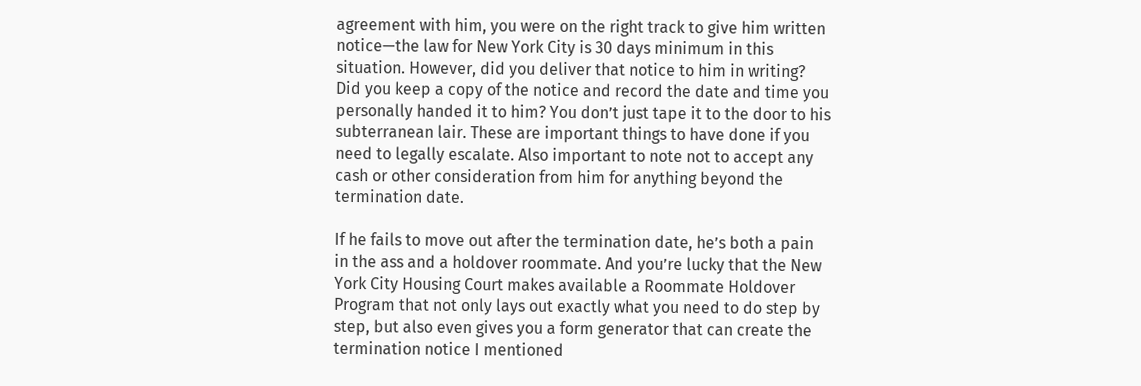agreement with him, you were on the right track to give him written notice—the law for New York City is 30 days minimum in this situation. However, did you deliver that notice to him in writing? Did you keep a copy of the notice and record the date and time you personally handed it to him? You don’t just tape it to the door to his subterranean lair. These are important things to have done if you need to legally escalate. Also important to note not to accept any cash or other consideration from him for anything beyond the termination date.

If he fails to move out after the termination date, he’s both a pain in the ass and a holdover roommate. And you’re lucky that the New York City Housing Court makes available a Roommate Holdover Program that not only lays out exactly what you need to do step by step, but also even gives you a form generator that can create the termination notice I mentioned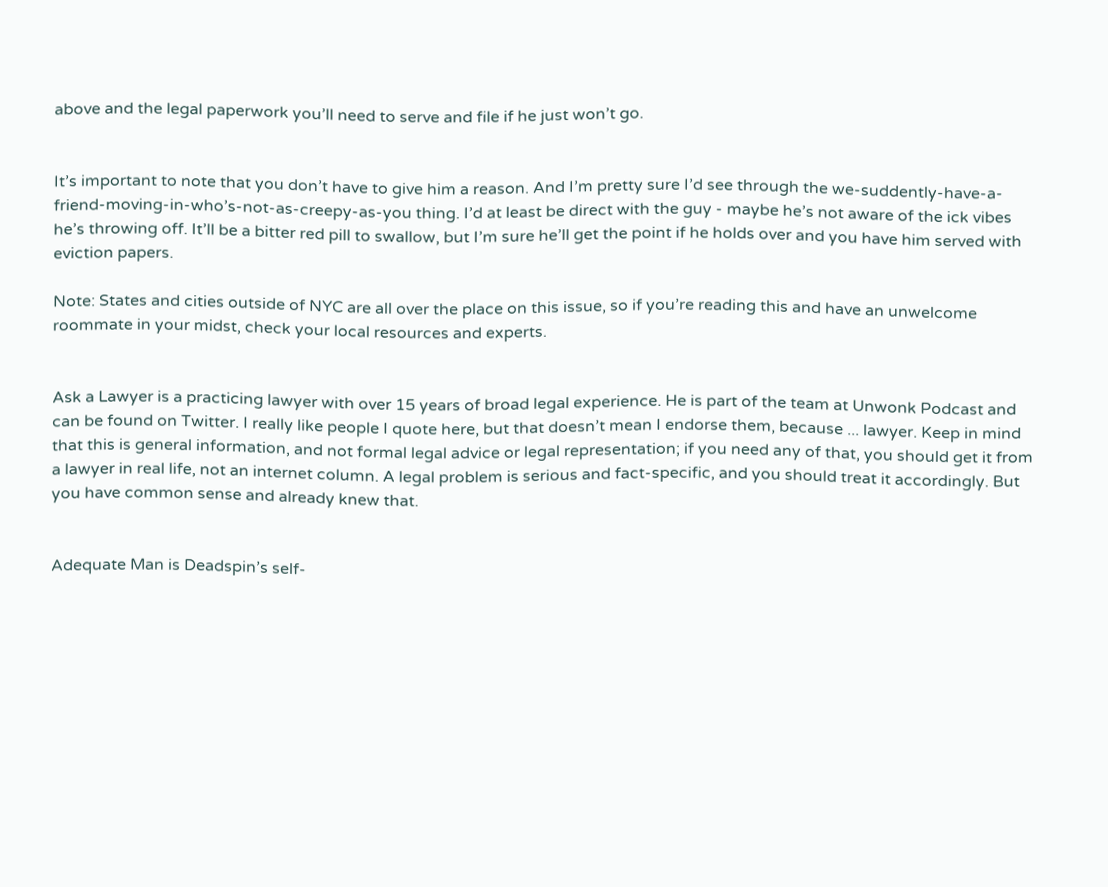above and the legal paperwork you’ll need to serve and file if he just won’t go.


It’s important to note that you don’t have to give him a reason. And I’m pretty sure I’d see through the we-suddently-have-a-friend-moving-in-who’s-not-as-creepy-as-you thing. I’d at least be direct with the guy - maybe he’s not aware of the ick vibes he’s throwing off. It’ll be a bitter red pill to swallow, but I’m sure he’ll get the point if he holds over and you have him served with eviction papers.

Note: States and cities outside of NYC are all over the place on this issue, so if you’re reading this and have an unwelcome roommate in your midst, check your local resources and experts.


Ask a Lawyer is a practicing lawyer with over 15 years of broad legal experience. He is part of the team at Unwonk Podcast and can be found on Twitter. I really like people I quote here, but that doesn’t mean I endorse them, because ... lawyer. Keep in mind that this is general information, and not formal legal advice or legal representation; if you need any of that, you should get it from a lawyer in real life, not an internet column. A legal problem is serious and fact-specific, and you should treat it accordingly. But you have common sense and already knew that.


Adequate Man is Deadspin’s self-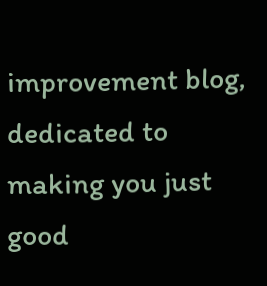improvement blog, dedicated to making you just good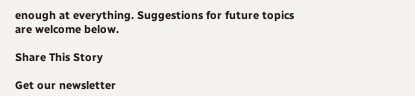enough at everything. Suggestions for future topics are welcome below.

Share This Story

Get our newsletter